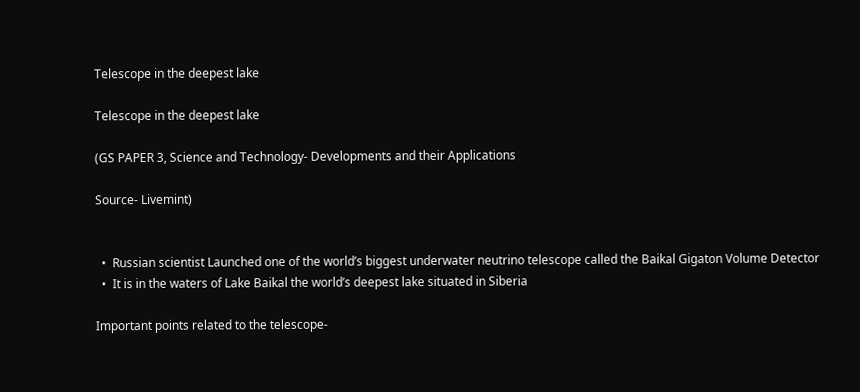Telescope in the deepest lake

Telescope in the deepest lake

(GS PAPER 3, Science and Technology- Developments and their Applications

Source- Livemint)


  •  Russian scientist Launched one of the world’s biggest underwater neutrino telescope called the Baikal Gigaton Volume Detector
  •  It is in the waters of Lake Baikal the world’s deepest lake situated in Siberia

Important points related to the telescope-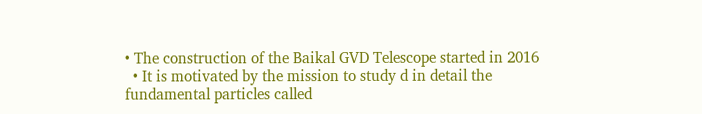• The construction of the Baikal GVD Telescope started in 2016
  • It is motivated by the mission to study d in detail the fundamental particles called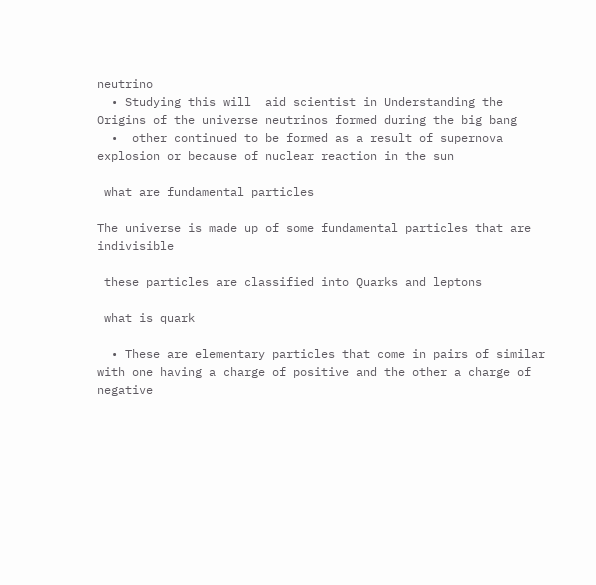neutrino
  • Studying this will  aid scientist in Understanding the Origins of the universe neutrinos formed during the big bang
  •  other continued to be formed as a result of supernova explosion or because of nuclear reaction in the sun

 what are fundamental particles

The universe is made up of some fundamental particles that are indivisible

 these particles are classified into Quarks and leptons

 what is quark

  • These are elementary particles that come in pairs of similar with one having a charge of positive and the other a charge of  negative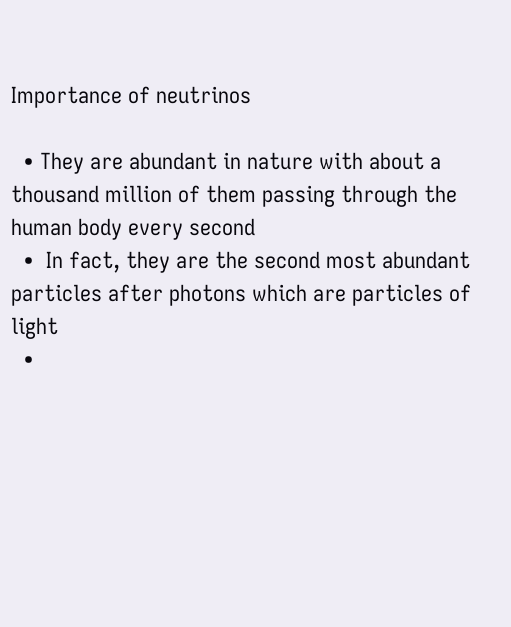Importance of neutrinos

  • They are abundant in nature with about a thousand million of them passing through the human body every second
  •  In fact, they are the second most abundant particles after photons which are particles of light
  •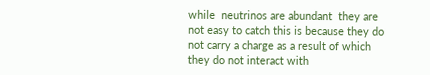while  neutrinos are abundant  they are not easy to catch this is because they do not carry a charge as a result of which they do not interact with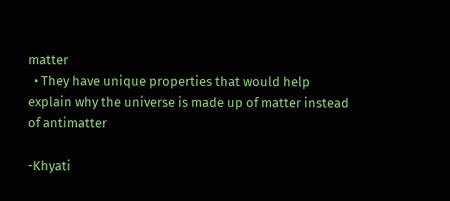matter
  • They have unique properties that would help explain why the universe is made up of matter instead of antimatter

-Khyati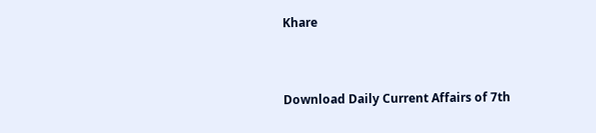Khare


Download Daily Current Affairs of 7th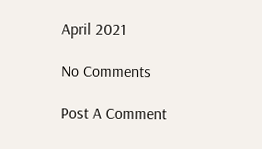April 2021

No Comments

Post A Comment